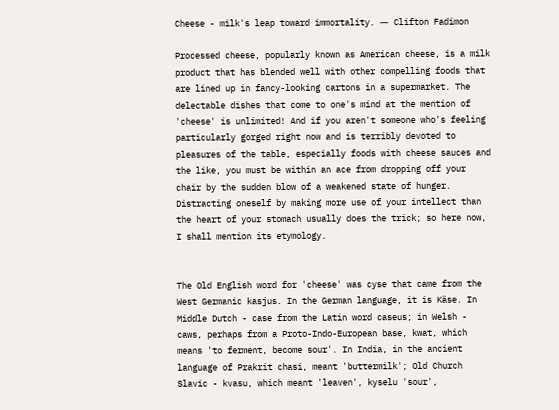Cheese - milk's leap toward immortality. ― Clifton Fadimon

Processed cheese, popularly known as American cheese, is a milk product that has blended well with other compelling foods that are lined up in fancy-looking cartons in a supermarket. The delectable dishes that come to one's mind at the mention of 'cheese' is unlimited! And if you aren't someone who's feeling particularly gorged right now and is terribly devoted to pleasures of the table, especially foods with cheese sauces and the like, you must be within an ace from dropping off your chair by the sudden blow of a weakened state of hunger. Distracting oneself by making more use of your intellect than the heart of your stomach usually does the trick; so here now, I shall mention its etymology.


The Old English word for 'cheese' was cyse that came from the West Germanic kasjus. In the German language, it is Käse. In Middle Dutch - case from the Latin word caseus; in Welsh - caws, perhaps from a Proto-Indo-European base, kwat, which means 'to ferment, become sour'. In India, in the ancient language of Prakrit chasi, meant 'buttermilk'; Old Church Slavic - kvasu, which meant 'leaven', kyselu 'sour',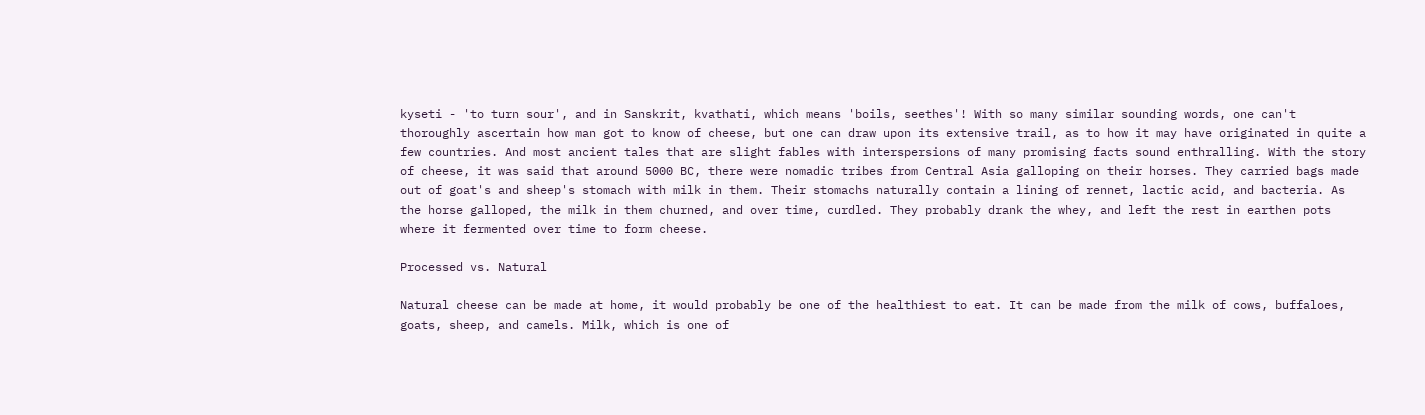kyseti - 'to turn sour', and in Sanskrit, kvathati, which means 'boils, seethes'! With so many similar sounding words, one can't thoroughly ascertain how man got to know of cheese, but one can draw upon its extensive trail, as to how it may have originated in quite a few countries. And most ancient tales that are slight fables with interspersions of many promising facts sound enthralling. With the story of cheese, it was said that around 5000 BC, there were nomadic tribes from Central Asia galloping on their horses. They carried bags made out of goat's and sheep's stomach with milk in them. Their stomachs naturally contain a lining of rennet, lactic acid, and bacteria. As the horse galloped, the milk in them churned, and over time, curdled. They probably drank the whey, and left the rest in earthen pots where it fermented over time to form cheese.

Processed vs. Natural

Natural cheese can be made at home, it would probably be one of the healthiest to eat. It can be made from the milk of cows, buffaloes, goats, sheep, and camels. Milk, which is one of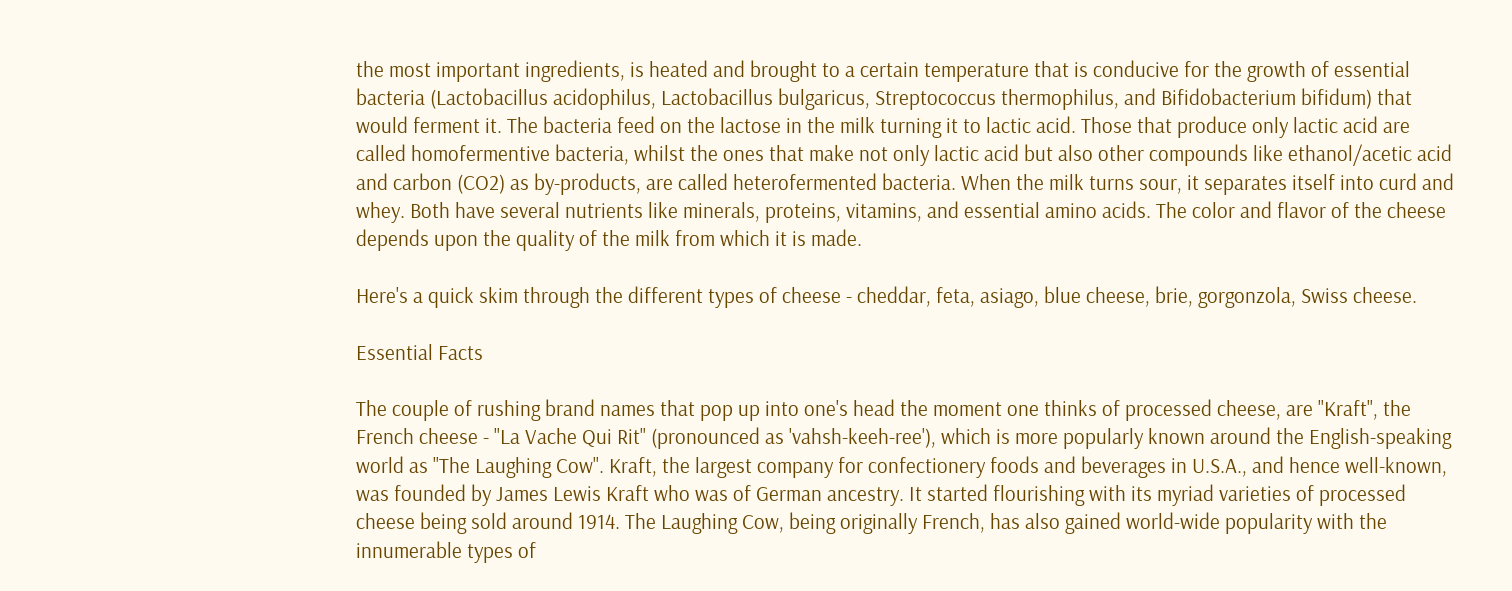the most important ingredients, is heated and brought to a certain temperature that is conducive for the growth of essential bacteria (Lactobacillus acidophilus, Lactobacillus bulgaricus, Streptococcus thermophilus, and Bifidobacterium bifidum) that would ferment it. The bacteria feed on the lactose in the milk turning it to lactic acid. Those that produce only lactic acid are called homofermentive bacteria, whilst the ones that make not only lactic acid but also other compounds like ethanol/acetic acid and carbon (CO2) as by-products, are called heterofermented bacteria. When the milk turns sour, it separates itself into curd and whey. Both have several nutrients like minerals, proteins, vitamins, and essential amino acids. The color and flavor of the cheese depends upon the quality of the milk from which it is made.

Here's a quick skim through the different types of cheese - cheddar, feta, asiago, blue cheese, brie, gorgonzola, Swiss cheese.

Essential Facts

The couple of rushing brand names that pop up into one's head the moment one thinks of processed cheese, are "Kraft", the French cheese - "La Vache Qui Rit" (pronounced as 'vahsh-keeh-ree'), which is more popularly known around the English-speaking world as "The Laughing Cow". Kraft, the largest company for confectionery foods and beverages in U.S.A., and hence well-known, was founded by James Lewis Kraft who was of German ancestry. It started flourishing with its myriad varieties of processed cheese being sold around 1914. The Laughing Cow, being originally French, has also gained world-wide popularity with the innumerable types of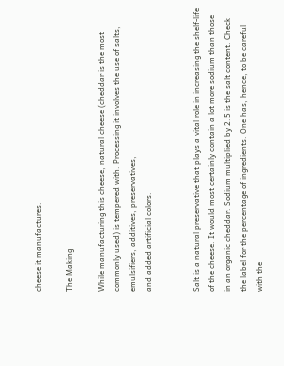cheese it manufactures.

The Making

While manufacturing this cheese, natural cheese (cheddar is the most commonly used) is tempered with. Processing it involves the use of salts, emulsifiers, additives, preservatives,
and added artificial colors.


Salt is a natural preservative that plays a vital role in increasing the shelf-life of the cheese. It would most certainly contain a lot more sodium than those in an organic cheddar. Sodium multiplied by 2.5 is the salt content. Check the label for the percentage of ingredients. One has, hence, to be careful with the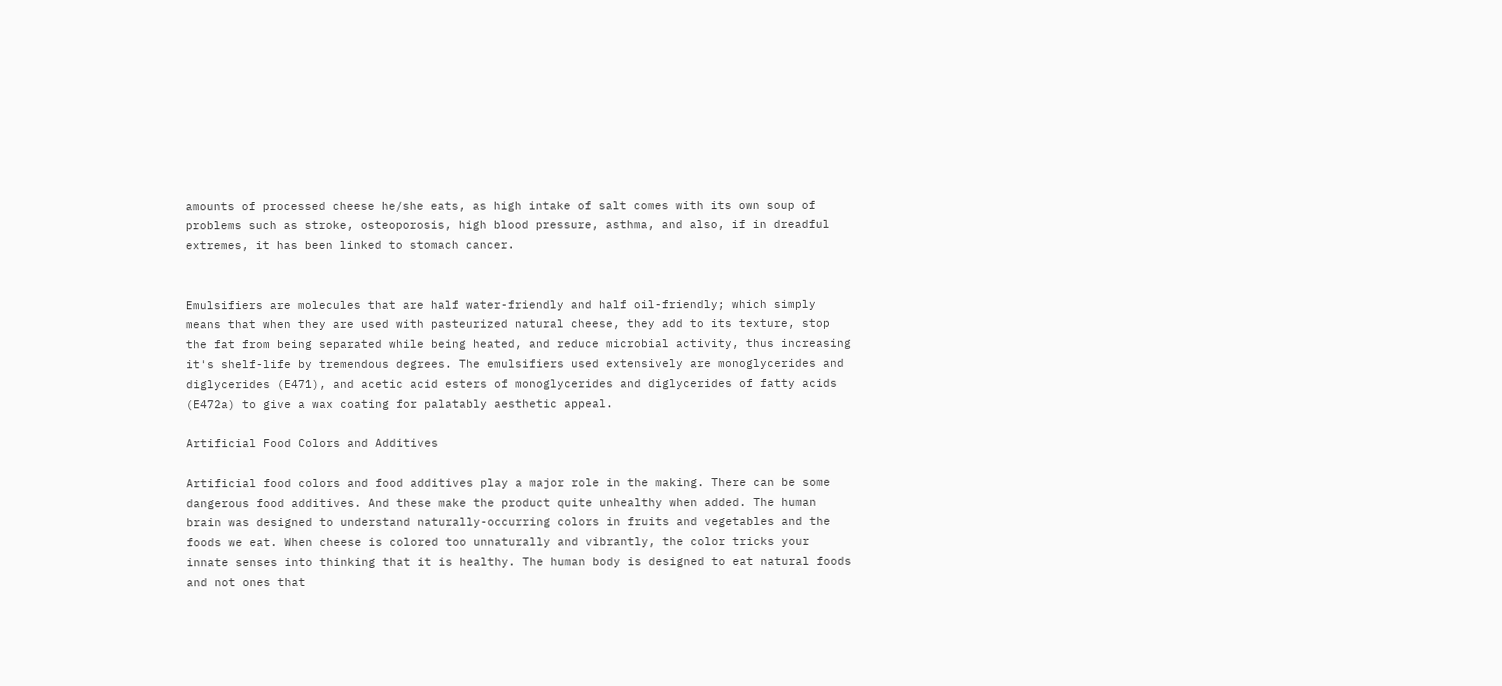amounts of processed cheese he/she eats, as high intake of salt comes with its own soup of problems such as stroke, osteoporosis, high blood pressure, asthma, and also, if in dreadful extremes, it has been linked to stomach cancer.


Emulsifiers are molecules that are half water-friendly and half oil-friendly; which simply means that when they are used with pasteurized natural cheese, they add to its texture, stop the fat from being separated while being heated, and reduce microbial activity, thus increasing it's shelf-life by tremendous degrees. The emulsifiers used extensively are monoglycerides and diglycerides (E471), and acetic acid esters of monoglycerides and diglycerides of fatty acids (E472a) to give a wax coating for palatably aesthetic appeal.

Artificial Food Colors and Additives

Artificial food colors and food additives play a major role in the making. There can be some dangerous food additives. And these make the product quite unhealthy when added. The human brain was designed to understand naturally-occurring colors in fruits and vegetables and the foods we eat. When cheese is colored too unnaturally and vibrantly, the color tricks your innate senses into thinking that it is healthy. The human body is designed to eat natural foods and not ones that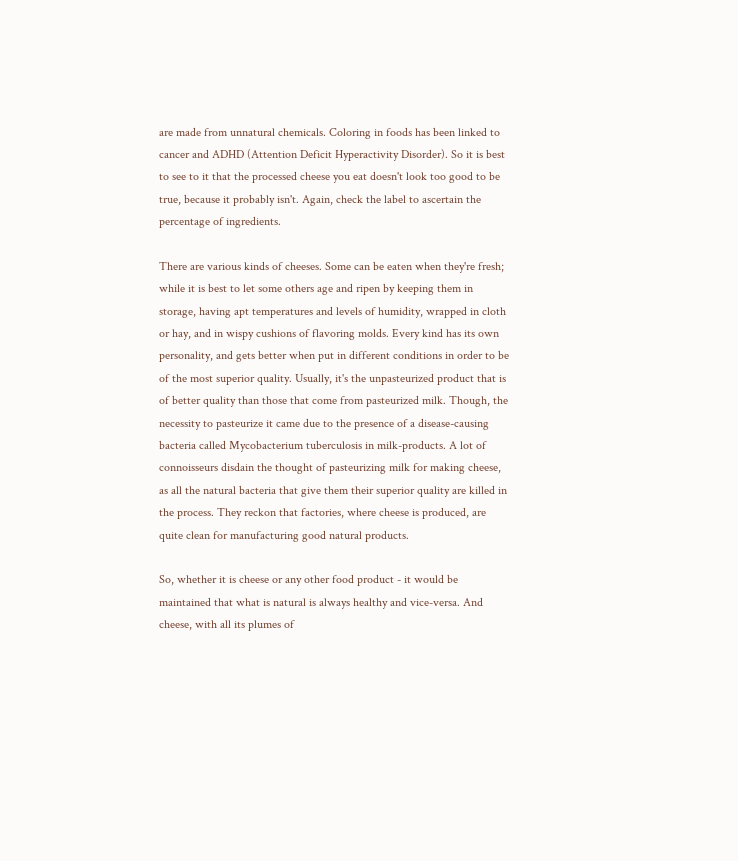are made from unnatural chemicals. Coloring in foods has been linked to cancer and ADHD (Attention Deficit Hyperactivity Disorder). So it is best to see to it that the processed cheese you eat doesn't look too good to be true, because it probably isn't. Again, check the label to ascertain the percentage of ingredients.

There are various kinds of cheeses. Some can be eaten when they're fresh; while it is best to let some others age and ripen by keeping them in storage, having apt temperatures and levels of humidity, wrapped in cloth or hay, and in wispy cushions of flavoring molds. Every kind has its own personality, and gets better when put in different conditions in order to be of the most superior quality. Usually, it's the unpasteurized product that is of better quality than those that come from pasteurized milk. Though, the necessity to pasteurize it came due to the presence of a disease-causing bacteria called Mycobacterium tuberculosis in milk-products. A lot of connoisseurs disdain the thought of pasteurizing milk for making cheese, as all the natural bacteria that give them their superior quality are killed in the process. They reckon that factories, where cheese is produced, are quite clean for manufacturing good natural products.

So, whether it is cheese or any other food product - it would be maintained that what is natural is always healthy and vice-versa. And cheese, with all its plumes of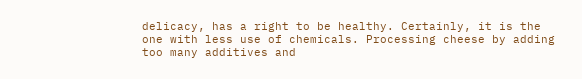delicacy, has a right to be healthy. Certainly, it is the one with less use of chemicals. Processing cheese by adding too many additives and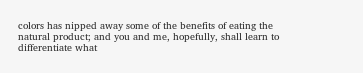colors has nipped away some of the benefits of eating the natural product; and you and me, hopefully, shall learn to differentiate what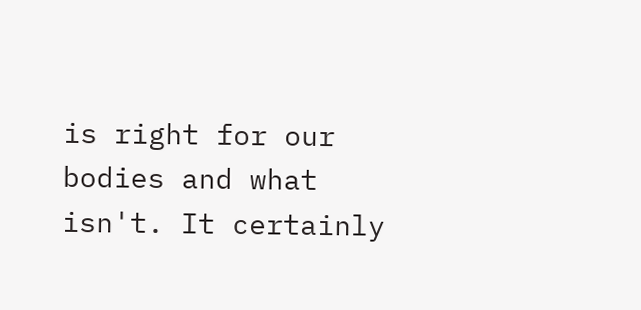is right for our bodies and what isn't. It certainly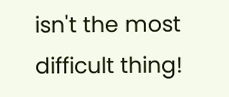isn't the most difficult thing!